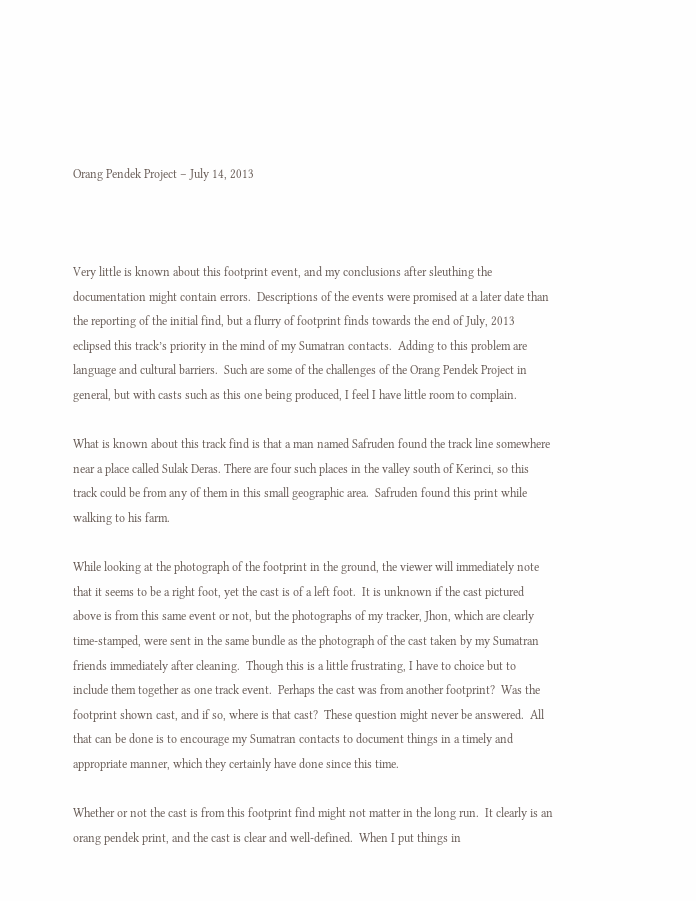Orang Pendek Project – July 14, 2013



Very little is known about this footprint event, and my conclusions after sleuthing the documentation might contain errors.  Descriptions of the events were promised at a later date than the reporting of the initial find, but a flurry of footprint finds towards the end of July, 2013 eclipsed this track’s priority in the mind of my Sumatran contacts.  Adding to this problem are language and cultural barriers.  Such are some of the challenges of the Orang Pendek Project in general, but with casts such as this one being produced, I feel I have little room to complain.

What is known about this track find is that a man named Safruden found the track line somewhere near a place called Sulak Deras. There are four such places in the valley south of Kerinci, so this track could be from any of them in this small geographic area.  Safruden found this print while walking to his farm.

While looking at the photograph of the footprint in the ground, the viewer will immediately note that it seems to be a right foot, yet the cast is of a left foot.  It is unknown if the cast pictured above is from this same event or not, but the photographs of my tracker, Jhon, which are clearly time-stamped, were sent in the same bundle as the photograph of the cast taken by my Sumatran friends immediately after cleaning.  Though this is a little frustrating, I have to choice but to include them together as one track event.  Perhaps the cast was from another footprint?  Was the footprint shown cast, and if so, where is that cast?  These question might never be answered.  All that can be done is to encourage my Sumatran contacts to document things in a timely and appropriate manner, which they certainly have done since this time.

Whether or not the cast is from this footprint find might not matter in the long run.  It clearly is an orang pendek print, and the cast is clear and well-defined.  When I put things in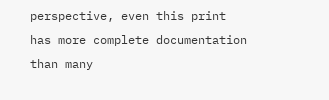perspective, even this print has more complete documentation than many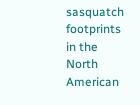sasquatch footprints in the North American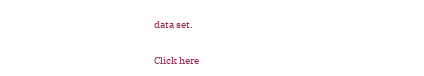data set.

Click here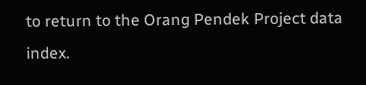to return to the Orang Pendek Project data index.